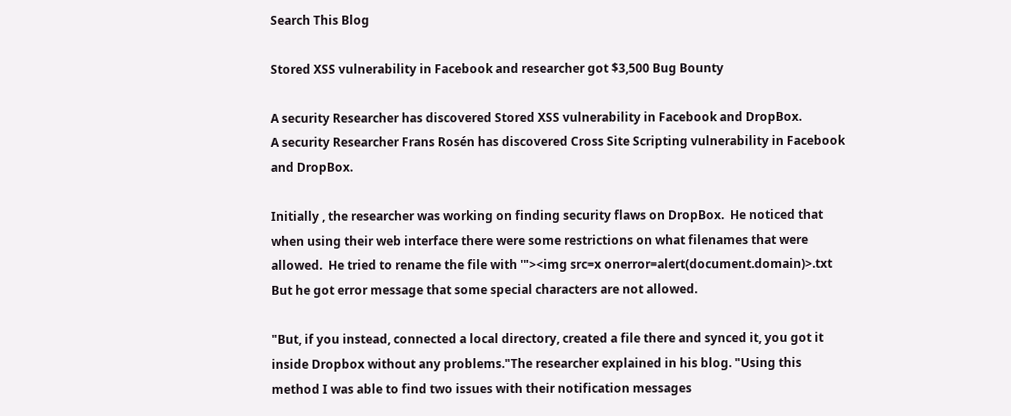Search This Blog

Stored XSS vulnerability in Facebook and researcher got $3,500 Bug Bounty

A security Researcher has discovered Stored XSS vulnerability in Facebook and DropBox.
A security Researcher Frans Rosén has discovered Cross Site Scripting vulnerability in Facebook and DropBox.

Initially , the researcher was working on finding security flaws on DropBox.  He noticed that when using their web interface there were some restrictions on what filenames that were allowed.  He tried to rename the file with '"><img src=x onerror=alert(document.domain)>.txt  But he got error message that some special characters are not allowed.

"But, if you instead, connected a local directory, created a file there and synced it, you got it inside Dropbox without any problems."The researcher explained in his blog. "Using this method I was able to find two issues with their notification messages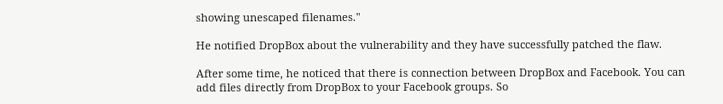showing unescaped filenames."

He notified DropBox about the vulnerability and they have successfully patched the flaw.

After some time, he noticed that there is connection between DropBox and Facebook. You can add files directly from DropBox to your Facebook groups. So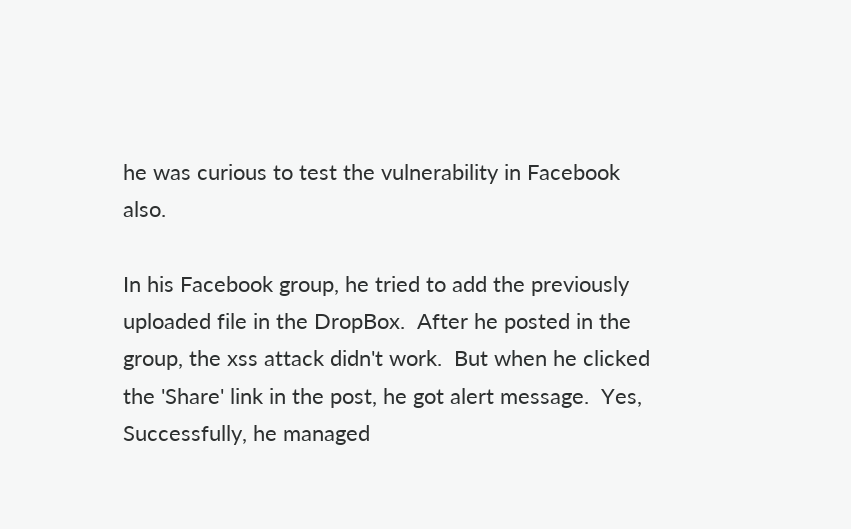he was curious to test the vulnerability in Facebook also.

In his Facebook group, he tried to add the previously uploaded file in the DropBox.  After he posted in the group, the xss attack didn't work.  But when he clicked the 'Share' link in the post, he got alert message.  Yes, Successfully, he managed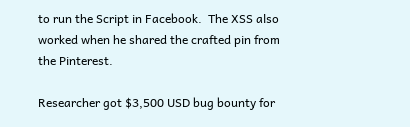to run the Script in Facebook.  The XSS also worked when he shared the crafted pin from the Pinterest.

Researcher got $3,500 USD bug bounty for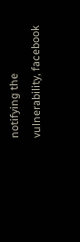notifying the vulnerability, facebook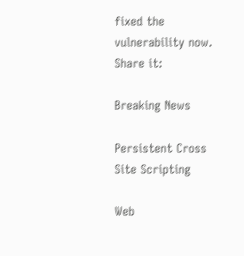fixed the vulnerability now.
Share it:

Breaking News

Persistent Cross Site Scripting

Web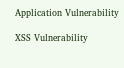Application Vulnerability

XSS Vulnerability